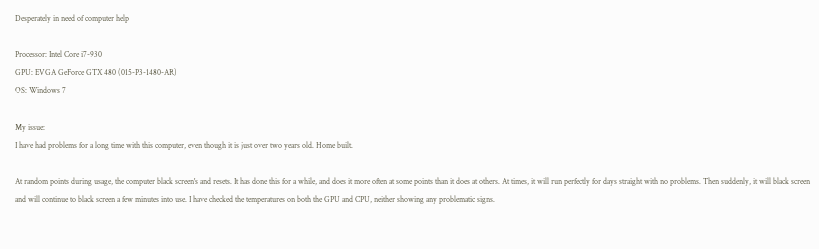Desperately in need of computer help

Processor: Intel Core i7-930
GPU: EVGA GeForce GTX 480 (015-P3-1480-AR)
OS: Windows 7

My issue:
I have had problems for a long time with this computer, even though it is just over two years old. Home built.

At random points during usage, the computer black screen's and resets. It has done this for a while, and does it more often at some points than it does at others. At times, it will run perfectly for days straight with no problems. Then suddenly, it will black screen and will continue to black screen a few minutes into use. I have checked the temperatures on both the GPU and CPU, neither showing any problematic signs.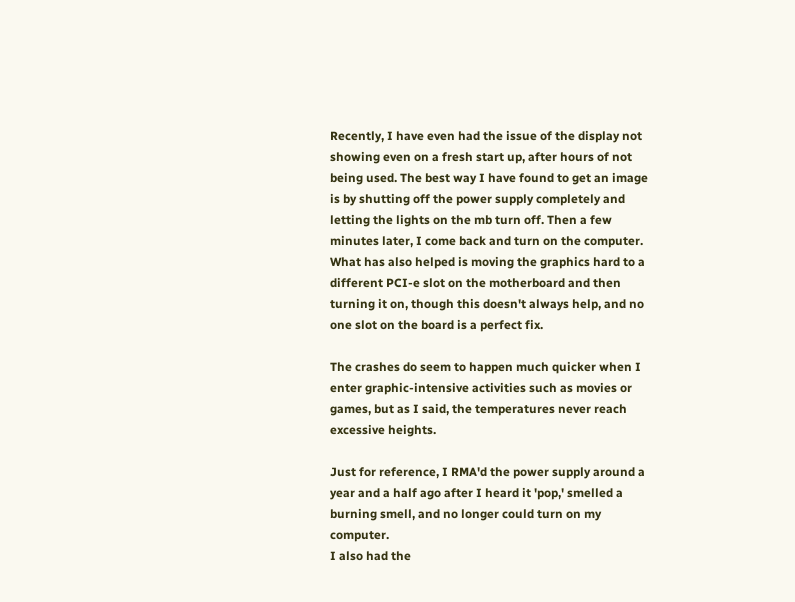Recently, I have even had the issue of the display not showing even on a fresh start up, after hours of not being used. The best way I have found to get an image is by shutting off the power supply completely and letting the lights on the mb turn off. Then a few minutes later, I come back and turn on the computer. What has also helped is moving the graphics hard to a different PCI-e slot on the motherboard and then turning it on, though this doesn't always help, and no one slot on the board is a perfect fix.

The crashes do seem to happen much quicker when I enter graphic-intensive activities such as movies or games, but as I said, the temperatures never reach excessive heights.

Just for reference, I RMA'd the power supply around a year and a half ago after I heard it 'pop,' smelled a burning smell, and no longer could turn on my computer.
I also had the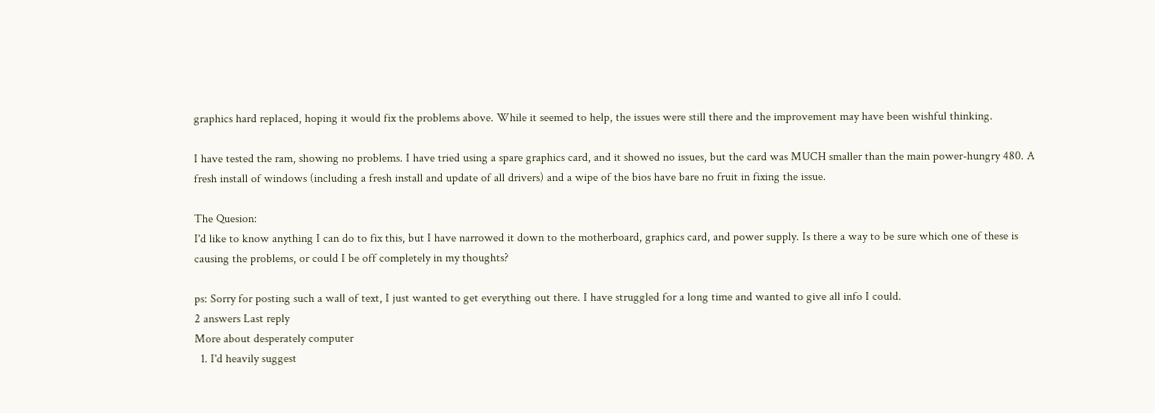graphics hard replaced, hoping it would fix the problems above. While it seemed to help, the issues were still there and the improvement may have been wishful thinking.

I have tested the ram, showing no problems. I have tried using a spare graphics card, and it showed no issues, but the card was MUCH smaller than the main power-hungry 480. A fresh install of windows (including a fresh install and update of all drivers) and a wipe of the bios have bare no fruit in fixing the issue.

The Quesion:
I'd like to know anything I can do to fix this, but I have narrowed it down to the motherboard, graphics card, and power supply. Is there a way to be sure which one of these is causing the problems, or could I be off completely in my thoughts?

ps: Sorry for posting such a wall of text, I just wanted to get everything out there. I have struggled for a long time and wanted to give all info I could.
2 answers Last reply
More about desperately computer
  1. I'd heavily suggest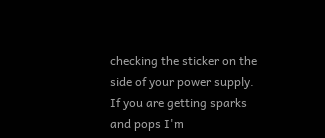checking the sticker on the side of your power supply. If you are getting sparks and pops I'm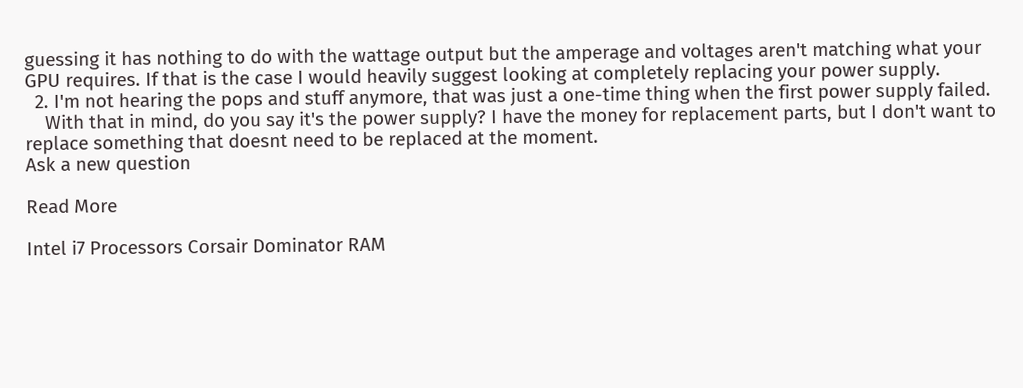guessing it has nothing to do with the wattage output but the amperage and voltages aren't matching what your GPU requires. If that is the case I would heavily suggest looking at completely replacing your power supply.
  2. I'm not hearing the pops and stuff anymore, that was just a one-time thing when the first power supply failed.
    With that in mind, do you say it's the power supply? I have the money for replacement parts, but I don't want to replace something that doesnt need to be replaced at the moment.
Ask a new question

Read More

Intel i7 Processors Corsair Dominator RAM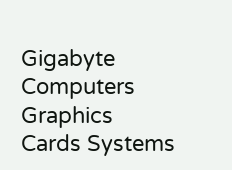Gigabyte Computers Graphics Cards Systems